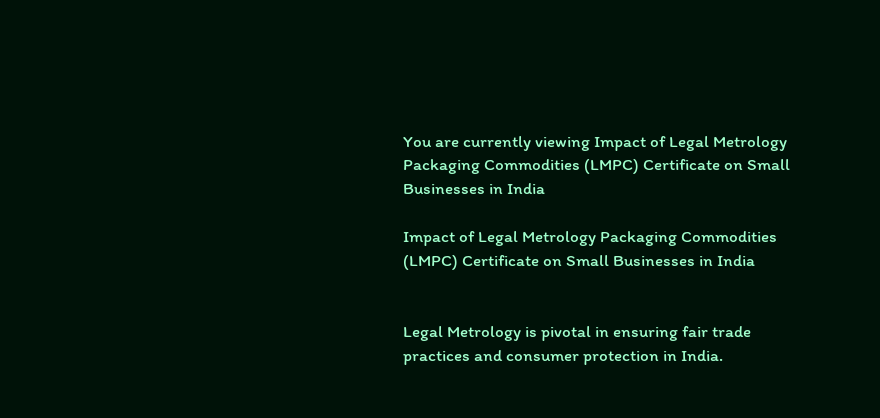You are currently viewing Impact of Legal Metrology Packaging Commodities (LMPC) Certificate on Small Businesses in India

Impact of Legal Metrology Packaging Commodities (LMPC) Certificate on Small Businesses in India


Legal Metrology is pivotal in ensuring fair trade practices and consumer protection in India.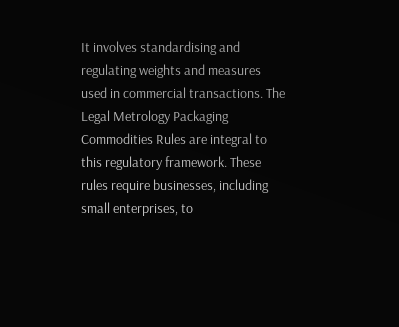It involves standardising and regulating weights and measures used in commercial transactions. The Legal Metrology Packaging Commodities Rules are integral to this regulatory framework. These rules require businesses, including small enterprises, to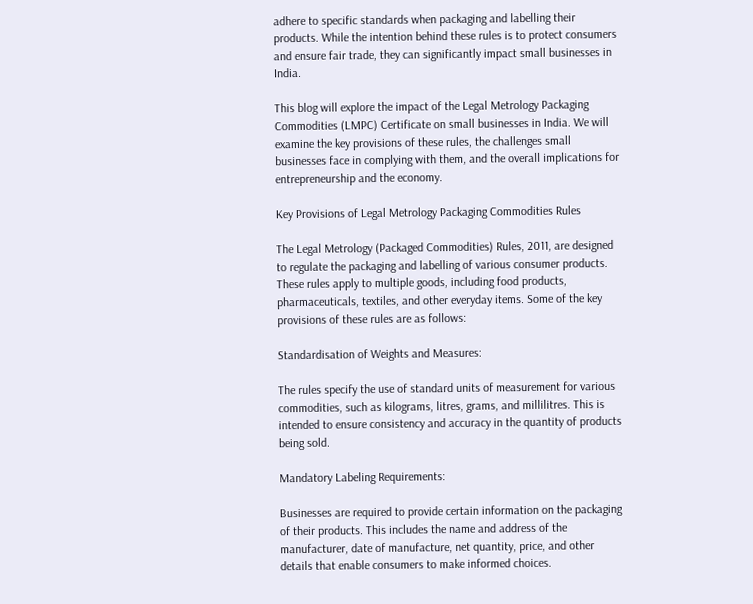adhere to specific standards when packaging and labelling their products. While the intention behind these rules is to protect consumers and ensure fair trade, they can significantly impact small businesses in India.

This blog will explore the impact of the Legal Metrology Packaging Commodities (LMPC) Certificate on small businesses in India. We will examine the key provisions of these rules, the challenges small businesses face in complying with them, and the overall implications for entrepreneurship and the economy.

Key Provisions of Legal Metrology Packaging Commodities Rules

The Legal Metrology (Packaged Commodities) Rules, 2011, are designed to regulate the packaging and labelling of various consumer products. These rules apply to multiple goods, including food products, pharmaceuticals, textiles, and other everyday items. Some of the key provisions of these rules are as follows:

Standardisation of Weights and Measures:

The rules specify the use of standard units of measurement for various commodities, such as kilograms, litres, grams, and millilitres. This is intended to ensure consistency and accuracy in the quantity of products being sold.

Mandatory Labeling Requirements:

Businesses are required to provide certain information on the packaging of their products. This includes the name and address of the manufacturer, date of manufacture, net quantity, price, and other details that enable consumers to make informed choices.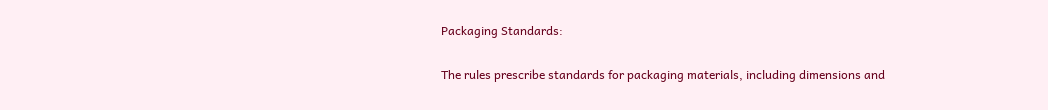Packaging Standards:

The rules prescribe standards for packaging materials, including dimensions and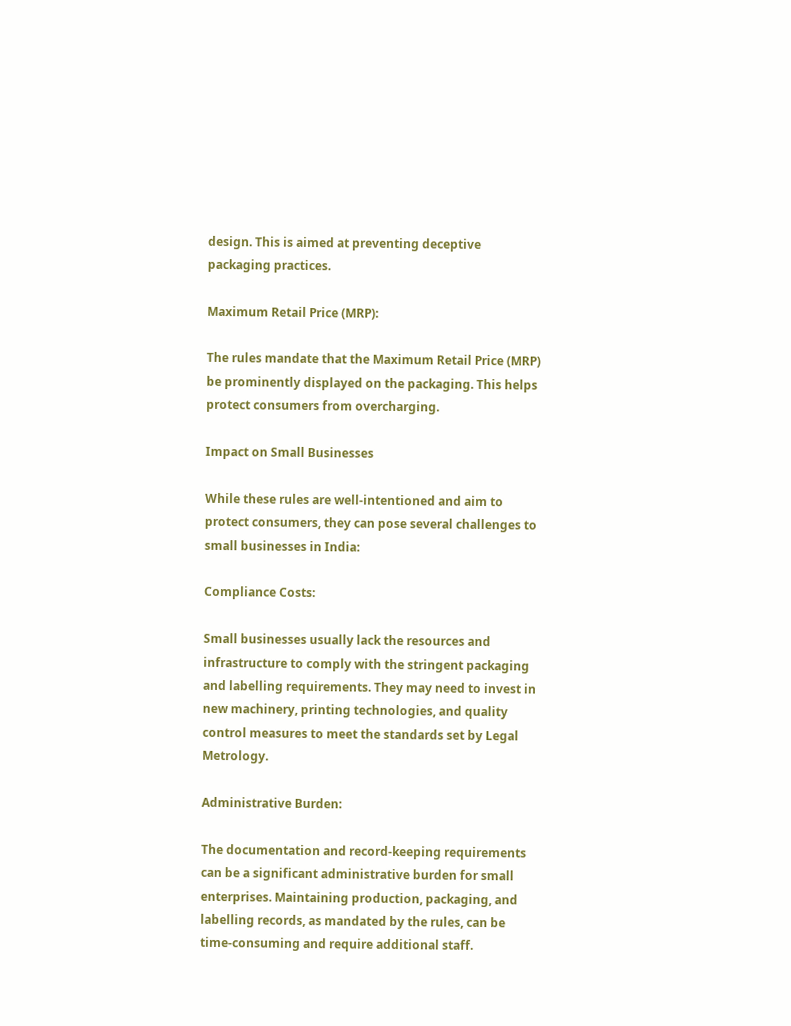design. This is aimed at preventing deceptive packaging practices.

Maximum Retail Price (MRP):

The rules mandate that the Maximum Retail Price (MRP) be prominently displayed on the packaging. This helps protect consumers from overcharging.

Impact on Small Businesses

While these rules are well-intentioned and aim to protect consumers, they can pose several challenges to small businesses in India:

Compliance Costs:

Small businesses usually lack the resources and infrastructure to comply with the stringent packaging and labelling requirements. They may need to invest in new machinery, printing technologies, and quality control measures to meet the standards set by Legal Metrology.

Administrative Burden:

The documentation and record-keeping requirements can be a significant administrative burden for small enterprises. Maintaining production, packaging, and labelling records, as mandated by the rules, can be time-consuming and require additional staff.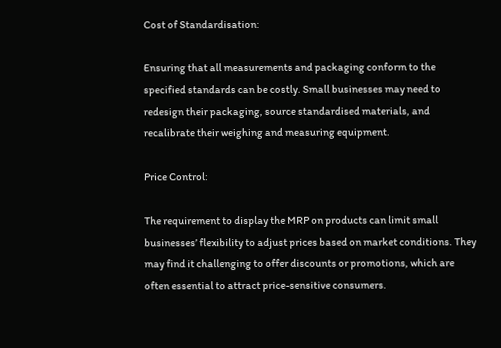Cost of Standardisation:

Ensuring that all measurements and packaging conform to the specified standards can be costly. Small businesses may need to redesign their packaging, source standardised materials, and recalibrate their weighing and measuring equipment.

Price Control:

The requirement to display the MRP on products can limit small businesses’ flexibility to adjust prices based on market conditions. They may find it challenging to offer discounts or promotions, which are often essential to attract price-sensitive consumers.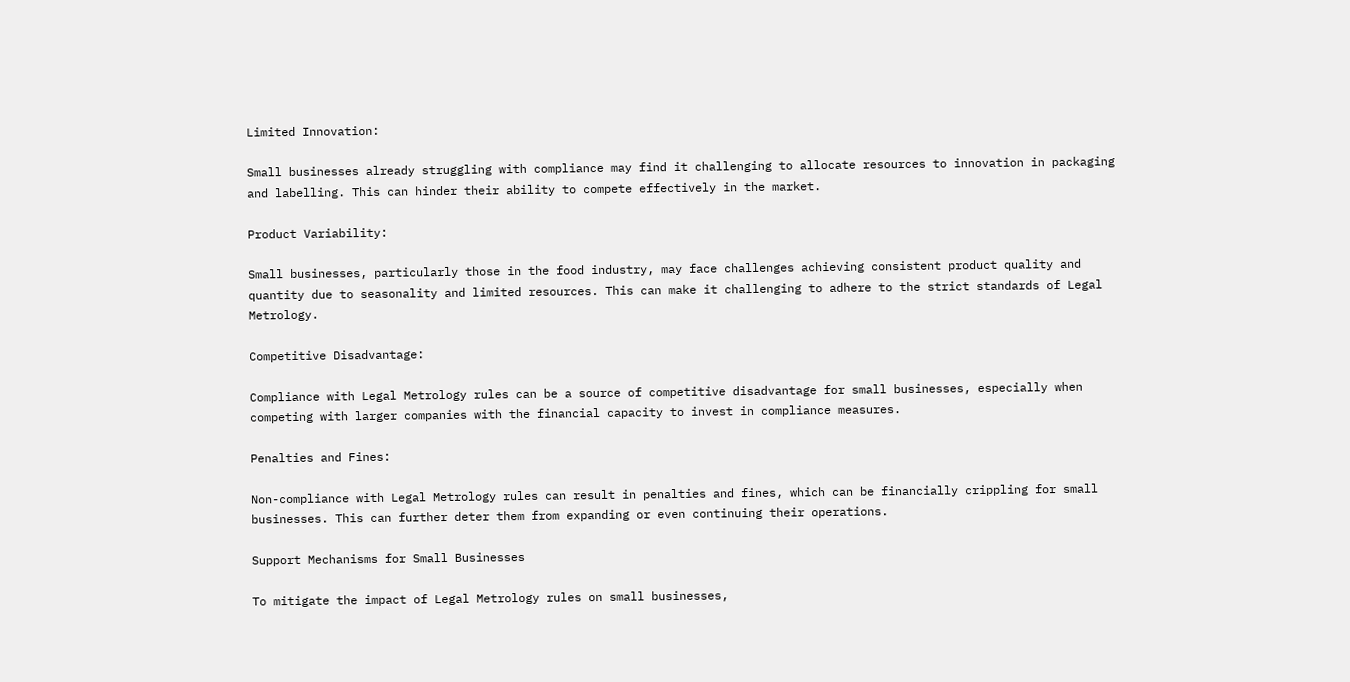Limited Innovation:

Small businesses already struggling with compliance may find it challenging to allocate resources to innovation in packaging and labelling. This can hinder their ability to compete effectively in the market.

Product Variability:

Small businesses, particularly those in the food industry, may face challenges achieving consistent product quality and quantity due to seasonality and limited resources. This can make it challenging to adhere to the strict standards of Legal Metrology.

Competitive Disadvantage:

Compliance with Legal Metrology rules can be a source of competitive disadvantage for small businesses, especially when competing with larger companies with the financial capacity to invest in compliance measures.

Penalties and Fines:

Non-compliance with Legal Metrology rules can result in penalties and fines, which can be financially crippling for small businesses. This can further deter them from expanding or even continuing their operations.

Support Mechanisms for Small Businesses

To mitigate the impact of Legal Metrology rules on small businesses,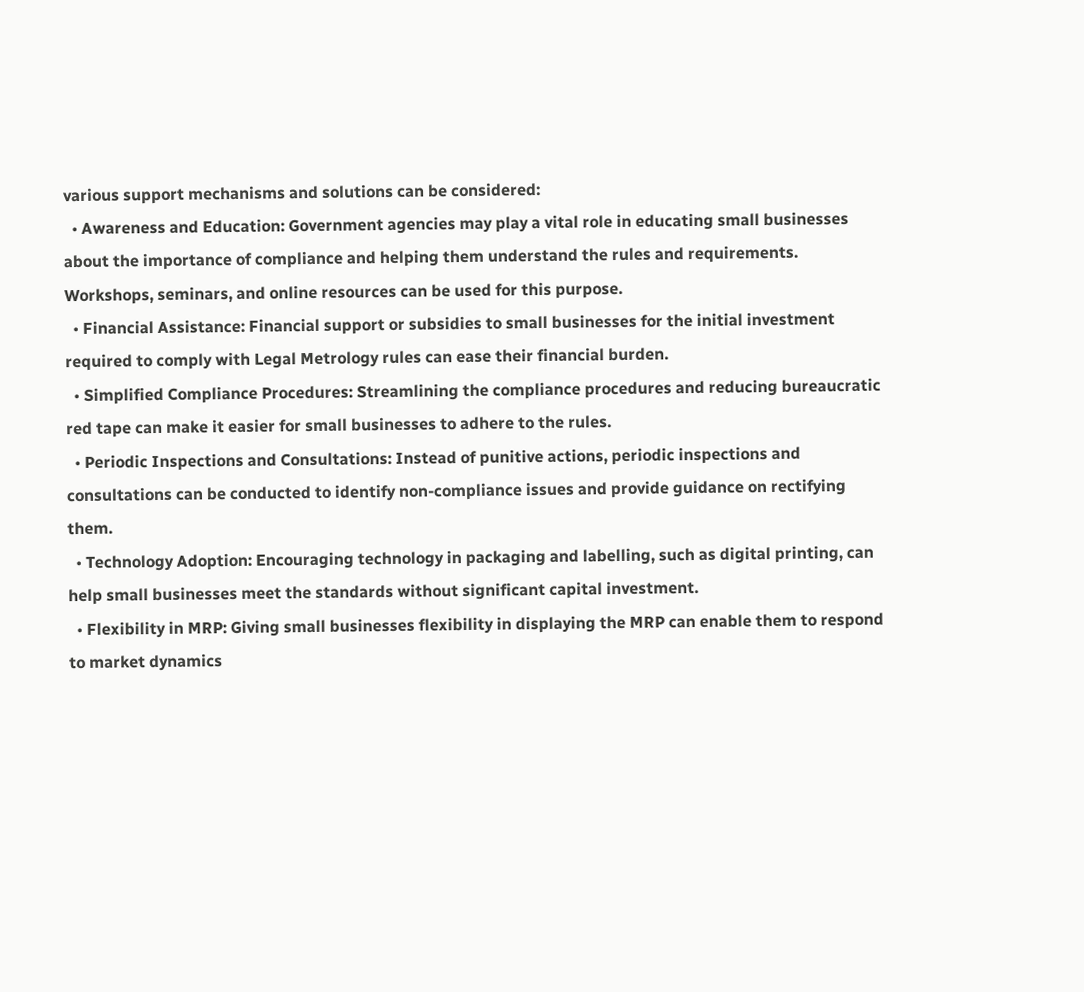various support mechanisms and solutions can be considered:
  • Awareness and Education: Government agencies may play a vital role in educating small businesses about the importance of compliance and helping them understand the rules and requirements. Workshops, seminars, and online resources can be used for this purpose.
  • Financial Assistance: Financial support or subsidies to small businesses for the initial investment required to comply with Legal Metrology rules can ease their financial burden.
  • Simplified Compliance Procedures: Streamlining the compliance procedures and reducing bureaucratic red tape can make it easier for small businesses to adhere to the rules.
  • Periodic Inspections and Consultations: Instead of punitive actions, periodic inspections and consultations can be conducted to identify non-compliance issues and provide guidance on rectifying them.
  • Technology Adoption: Encouraging technology in packaging and labelling, such as digital printing, can help small businesses meet the standards without significant capital investment.
  • Flexibility in MRP: Giving small businesses flexibility in displaying the MRP can enable them to respond to market dynamics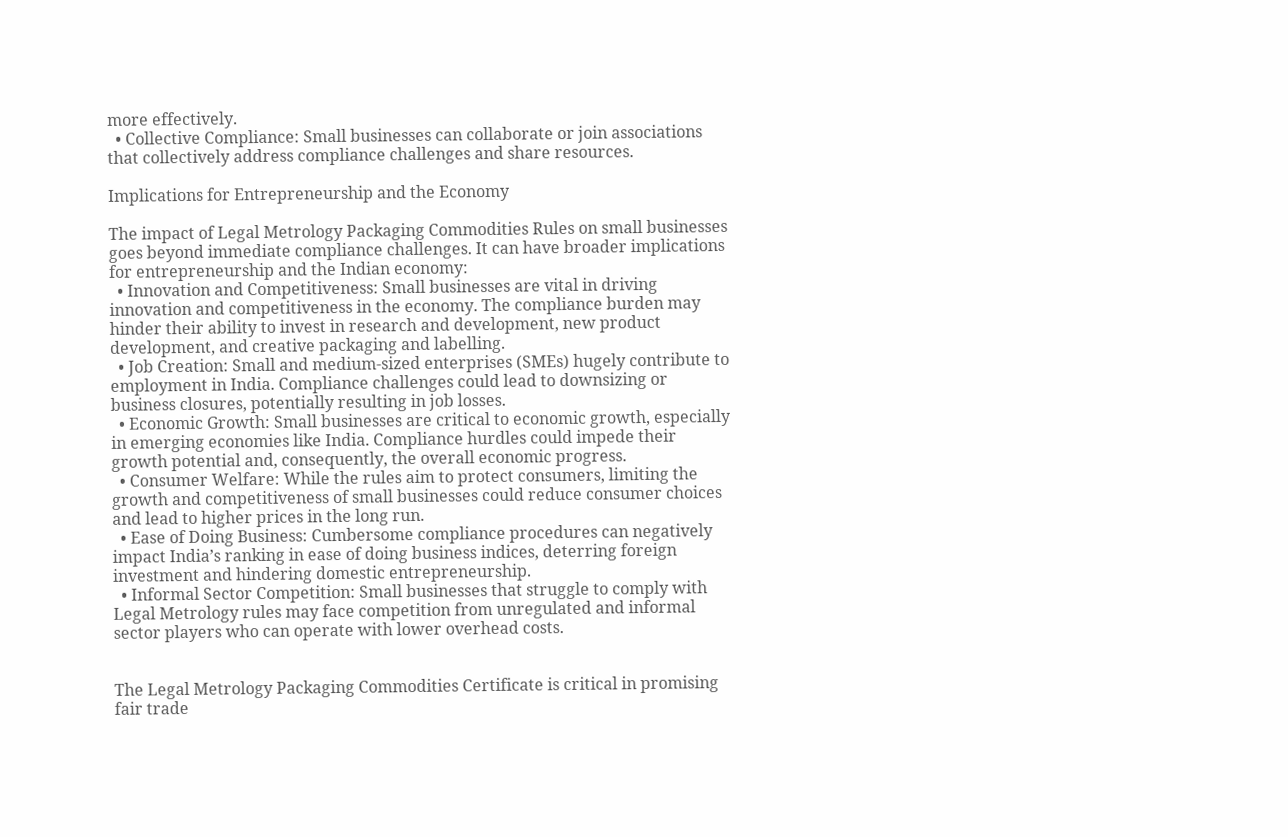more effectively.
  • Collective Compliance: Small businesses can collaborate or join associations that collectively address compliance challenges and share resources.

Implications for Entrepreneurship and the Economy

The impact of Legal Metrology Packaging Commodities Rules on small businesses goes beyond immediate compliance challenges. It can have broader implications for entrepreneurship and the Indian economy:
  • Innovation and Competitiveness: Small businesses are vital in driving innovation and competitiveness in the economy. The compliance burden may hinder their ability to invest in research and development, new product development, and creative packaging and labelling.
  • Job Creation: Small and medium-sized enterprises (SMEs) hugely contribute to employment in India. Compliance challenges could lead to downsizing or business closures, potentially resulting in job losses.
  • Economic Growth: Small businesses are critical to economic growth, especially in emerging economies like India. Compliance hurdles could impede their growth potential and, consequently, the overall economic progress.
  • Consumer Welfare: While the rules aim to protect consumers, limiting the growth and competitiveness of small businesses could reduce consumer choices and lead to higher prices in the long run.
  • Ease of Doing Business: Cumbersome compliance procedures can negatively impact India’s ranking in ease of doing business indices, deterring foreign investment and hindering domestic entrepreneurship.
  • Informal Sector Competition: Small businesses that struggle to comply with Legal Metrology rules may face competition from unregulated and informal sector players who can operate with lower overhead costs.


The Legal Metrology Packaging Commodities Certificate is critical in promising fair trade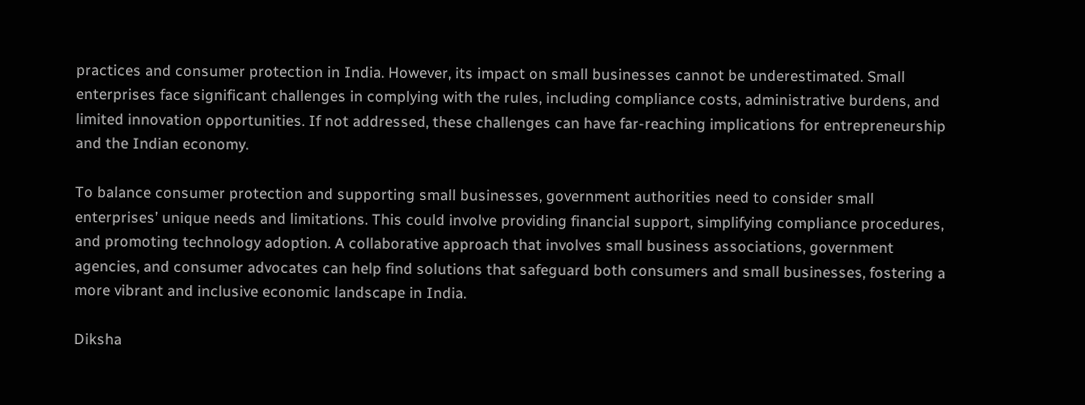practices and consumer protection in India. However, its impact on small businesses cannot be underestimated. Small enterprises face significant challenges in complying with the rules, including compliance costs, administrative burdens, and limited innovation opportunities. If not addressed, these challenges can have far-reaching implications for entrepreneurship and the Indian economy.

To balance consumer protection and supporting small businesses, government authorities need to consider small enterprises’ unique needs and limitations. This could involve providing financial support, simplifying compliance procedures, and promoting technology adoption. A collaborative approach that involves small business associations, government agencies, and consumer advocates can help find solutions that safeguard both consumers and small businesses, fostering a more vibrant and inclusive economic landscape in India.

Diksha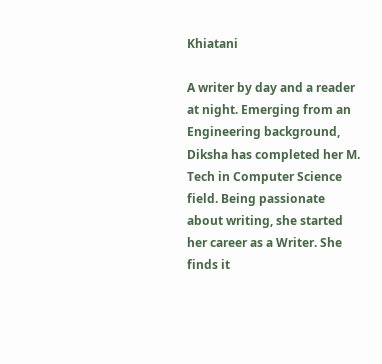Khiatani

A writer by day and a reader at night. Emerging from an Engineering background, Diksha has completed her M. Tech in Computer Science field. Being passionate about writing, she started her career as a Writer. She finds it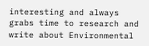interesting and always grabs time to research and write about Environmental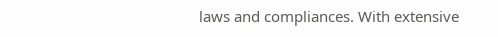laws and compliances. With extensive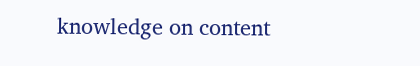knowledge on content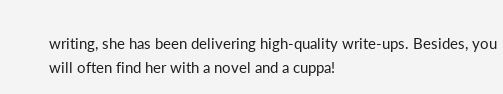writing, she has been delivering high-quality write-ups. Besides, you will often find her with a novel and a cuppa!